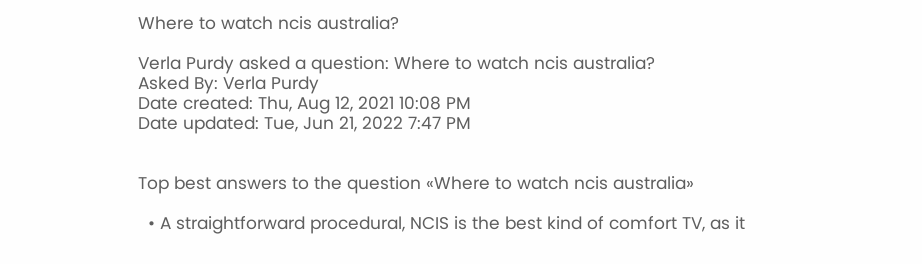Where to watch ncis australia?

Verla Purdy asked a question: Where to watch ncis australia?
Asked By: Verla Purdy
Date created: Thu, Aug 12, 2021 10:08 PM
Date updated: Tue, Jun 21, 2022 7:47 PM


Top best answers to the question «Where to watch ncis australia»

  • A straightforward procedural, NCIS is the best kind of comfort TV, as it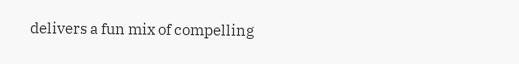delivers a fun mix of compelling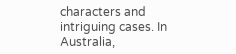characters and intriguing cases. In Australia,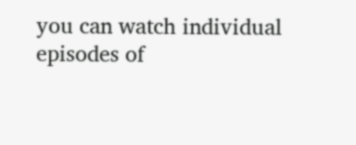you can watch individual episodes of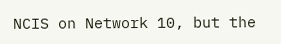NCIS on Network 10, but the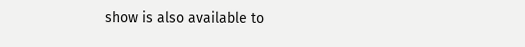show is also available to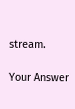stream.

Your Answer